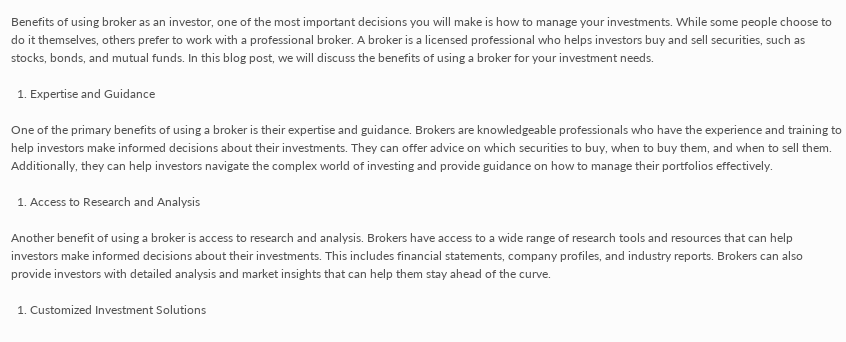Benefits of using broker as an investor, one of the most important decisions you will make is how to manage your investments. While some people choose to do it themselves, others prefer to work with a professional broker. A broker is a licensed professional who helps investors buy and sell securities, such as stocks, bonds, and mutual funds. In this blog post, we will discuss the benefits of using a broker for your investment needs.

  1. Expertise and Guidance

One of the primary benefits of using a broker is their expertise and guidance. Brokers are knowledgeable professionals who have the experience and training to help investors make informed decisions about their investments. They can offer advice on which securities to buy, when to buy them, and when to sell them. Additionally, they can help investors navigate the complex world of investing and provide guidance on how to manage their portfolios effectively.

  1. Access to Research and Analysis

Another benefit of using a broker is access to research and analysis. Brokers have access to a wide range of research tools and resources that can help investors make informed decisions about their investments. This includes financial statements, company profiles, and industry reports. Brokers can also provide investors with detailed analysis and market insights that can help them stay ahead of the curve.

  1. Customized Investment Solutions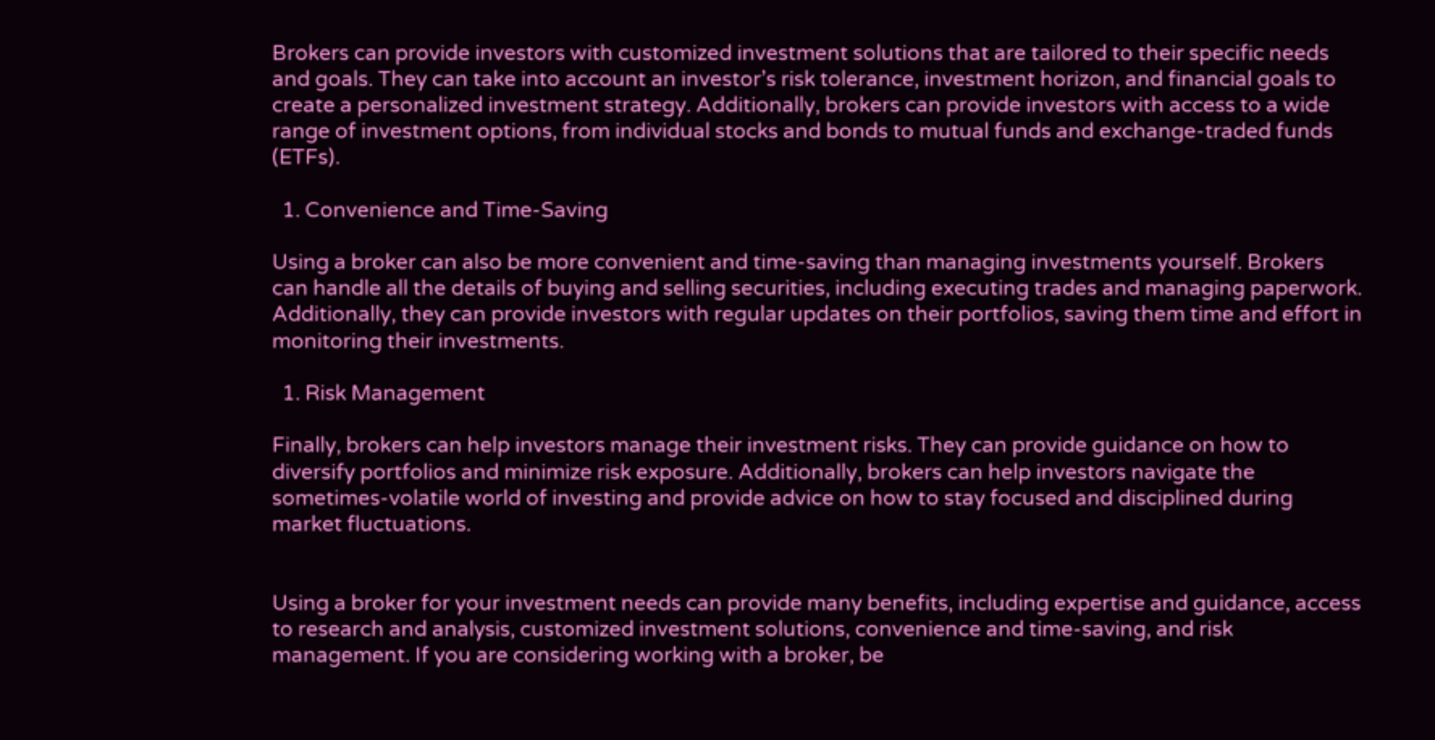Brokers can provide investors with customized investment solutions that are tailored to their specific needs and goals. They can take into account an investor’s risk tolerance, investment horizon, and financial goals to create a personalized investment strategy. Additionally, brokers can provide investors with access to a wide range of investment options, from individual stocks and bonds to mutual funds and exchange-traded funds (ETFs).

  1. Convenience and Time-Saving

Using a broker can also be more convenient and time-saving than managing investments yourself. Brokers can handle all the details of buying and selling securities, including executing trades and managing paperwork. Additionally, they can provide investors with regular updates on their portfolios, saving them time and effort in monitoring their investments.

  1. Risk Management

Finally, brokers can help investors manage their investment risks. They can provide guidance on how to diversify portfolios and minimize risk exposure. Additionally, brokers can help investors navigate the sometimes-volatile world of investing and provide advice on how to stay focused and disciplined during market fluctuations.


Using a broker for your investment needs can provide many benefits, including expertise and guidance, access to research and analysis, customized investment solutions, convenience and time-saving, and risk management. If you are considering working with a broker, be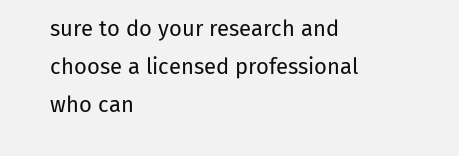sure to do your research and choose a licensed professional who can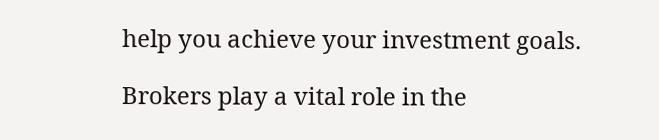help you achieve your investment goals.

Brokers play a vital role in the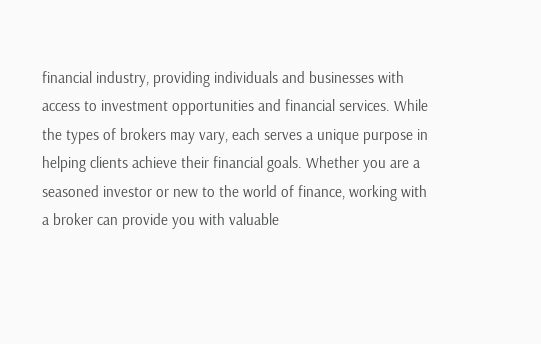financial industry, providing individuals and businesses with access to investment opportunities and financial services. While the types of brokers may vary, each serves a unique purpose in helping clients achieve their financial goals. Whether you are a seasoned investor or new to the world of finance, working with a broker can provide you with valuable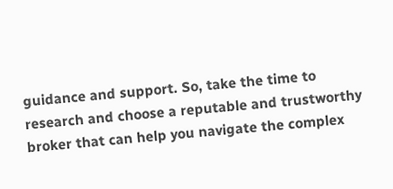guidance and support. So, take the time to research and choose a reputable and trustworthy broker that can help you navigate the complex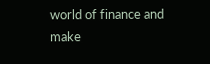world of finance and make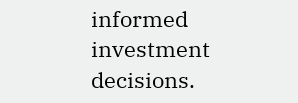informed investment decisions.